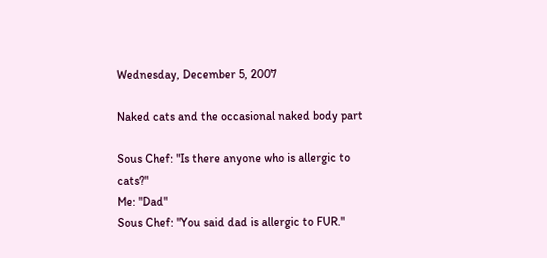Wednesday, December 5, 2007

Naked cats and the occasional naked body part

Sous Chef: "Is there anyone who is allergic to cats?"
Me: "Dad"
Sous Chef: "You said dad is allergic to FUR."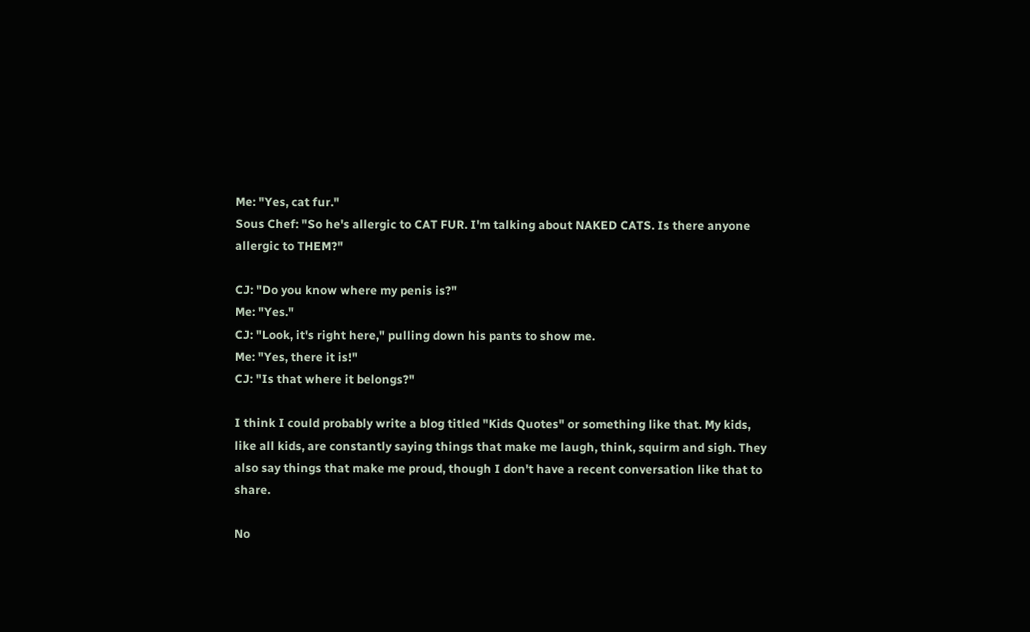Me: "Yes, cat fur."
Sous Chef: "So he's allergic to CAT FUR. I'm talking about NAKED CATS. Is there anyone allergic to THEM?"

CJ: "Do you know where my penis is?"
Me: "Yes."
CJ: "Look, it's right here," pulling down his pants to show me.
Me: "Yes, there it is!"
CJ: "Is that where it belongs?"

I think I could probably write a blog titled "Kids Quotes" or something like that. My kids, like all kids, are constantly saying things that make me laugh, think, squirm and sigh. They also say things that make me proud, though I don't have a recent conversation like that to share.

No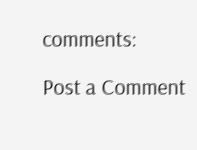comments:

Post a Comment